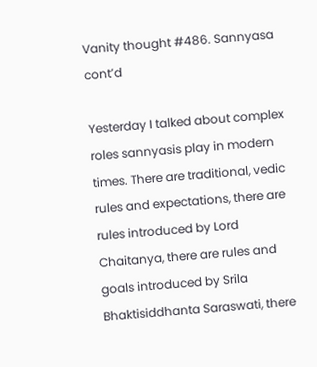Vanity thought #486. Sannyasa cont’d

Yesterday I talked about complex roles sannyasis play in modern times. There are traditional, vedic rules and expectations, there are rules introduced by Lord Chaitanya, there are rules and goals introduced by Srila Bhaktisiddhanta Saraswati, there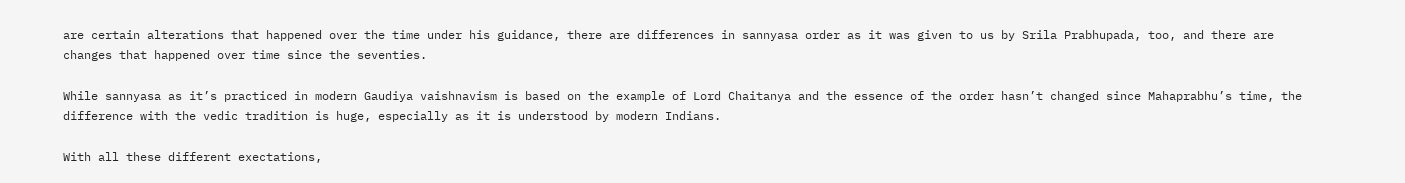are certain alterations that happened over the time under his guidance, there are differences in sannyasa order as it was given to us by Srila Prabhupada, too, and there are changes that happened over time since the seventies.

While sannyasa as it’s practiced in modern Gaudiya vaishnavism is based on the example of Lord Chaitanya and the essence of the order hasn’t changed since Mahaprabhu’s time, the difference with the vedic tradition is huge, especially as it is understood by modern Indians.

With all these different exectations,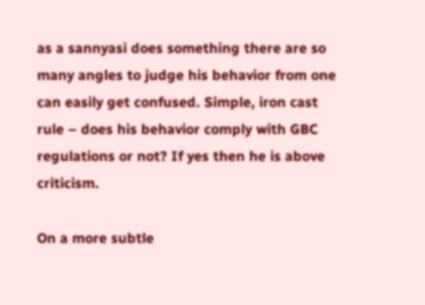as a sannyasi does something there are so many angles to judge his behavior from one can easily get confused. Simple, iron cast rule – does his behavior comply with GBC regulations or not? If yes then he is above criticism.

On a more subtle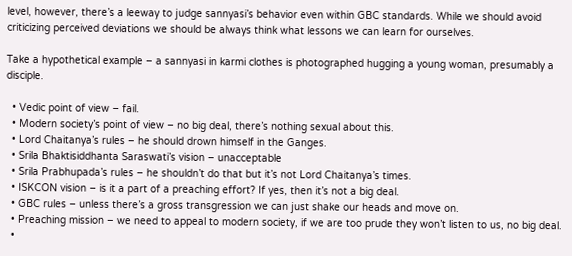level, however, there’s a leeway to judge sannyasi’s behavior even within GBC standards. While we should avoid criticizing perceived deviations we should be always think what lessons we can learn for ourselves.

Take a hypothetical example – a sannyasi in karmi clothes is photographed hugging a young woman, presumably a disciple.

  • Vedic point of view – fail.
  • Modern society’s point of view – no big deal, there’s nothing sexual about this.
  • Lord Chaitanya’s rules – he should drown himself in the Ganges.
  • Srila Bhaktisiddhanta Saraswati’s vision – unacceptable
  • Srila Prabhupada’s rules – he shouldn’t do that but it’s not Lord Chaitanya’s times.
  • ISKCON vision – is it a part of a preaching effort? If yes, then it’s not a big deal.
  • GBC rules – unless there’s a gross transgression we can just shake our heads and move on.
  • Preaching mission – we need to appeal to modern society, if we are too prude they won’t listen to us, no big deal.
  •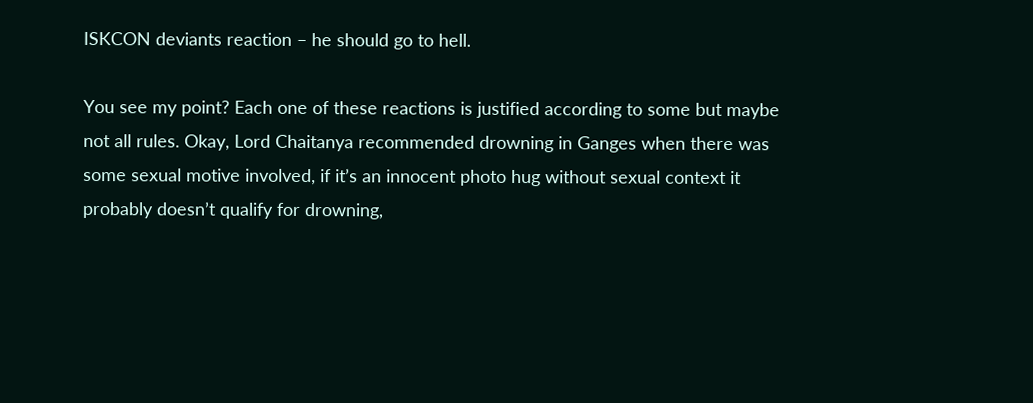ISKCON deviants reaction – he should go to hell.

You see my point? Each one of these reactions is justified according to some but maybe not all rules. Okay, Lord Chaitanya recommended drowning in Ganges when there was some sexual motive involved, if it’s an innocent photo hug without sexual context it probably doesn’t qualify for drowning,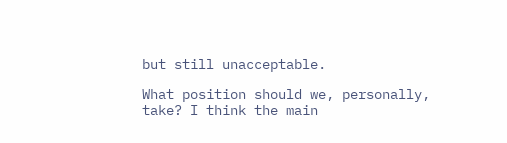but still unacceptable.

What position should we, personally, take? I think the main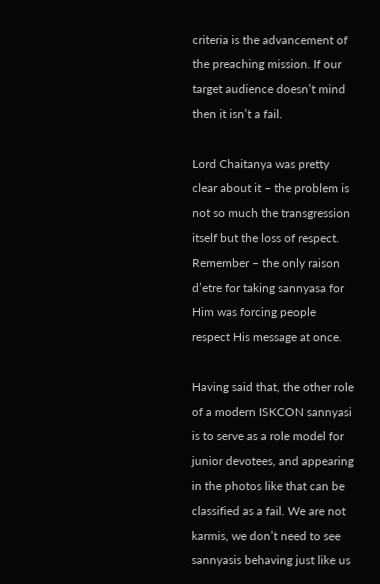criteria is the advancement of the preaching mission. If our target audience doesn’t mind then it isn’t a fail.

Lord Chaitanya was pretty clear about it – the problem is not so much the transgression itself but the loss of respect. Remember – the only raison d’etre for taking sannyasa for Him was forcing people respect His message at once.

Having said that, the other role of a modern ISKCON sannyasi is to serve as a role model for junior devotees, and appearing in the photos like that can be classified as a fail. We are not karmis, we don’t need to see sannyasis behaving just like us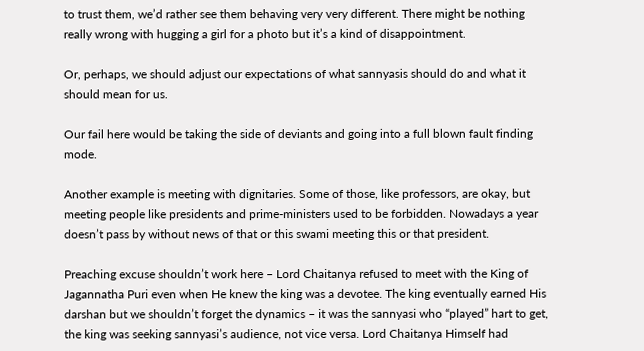to trust them, we’d rather see them behaving very very different. There might be nothing really wrong with hugging a girl for a photo but it’s a kind of disappointment.

Or, perhaps, we should adjust our expectations of what sannyasis should do and what it should mean for us.

Our fail here would be taking the side of deviants and going into a full blown fault finding mode.

Another example is meeting with dignitaries. Some of those, like professors, are okay, but meeting people like presidents and prime-ministers used to be forbidden. Nowadays a year doesn’t pass by without news of that or this swami meeting this or that president.

Preaching excuse shouldn’t work here – Lord Chaitanya refused to meet with the King of Jagannatha Puri even when He knew the king was a devotee. The king eventually earned His darshan but we shouldn’t forget the dynamics – it was the sannyasi who “played” hart to get, the king was seeking sannyasi’s audience, not vice versa. Lord Chaitanya Himself had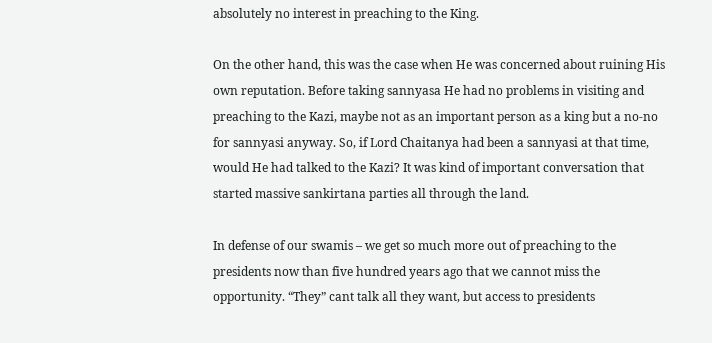absolutely no interest in preaching to the King.

On the other hand, this was the case when He was concerned about ruining His own reputation. Before taking sannyasa He had no problems in visiting and preaching to the Kazi, maybe not as an important person as a king but a no-no for sannyasi anyway. So, if Lord Chaitanya had been a sannyasi at that time, would He had talked to the Kazi? It was kind of important conversation that started massive sankirtana parties all through the land.

In defense of our swamis – we get so much more out of preaching to the presidents now than five hundred years ago that we cannot miss the opportunity. “They” cant talk all they want, but access to presidents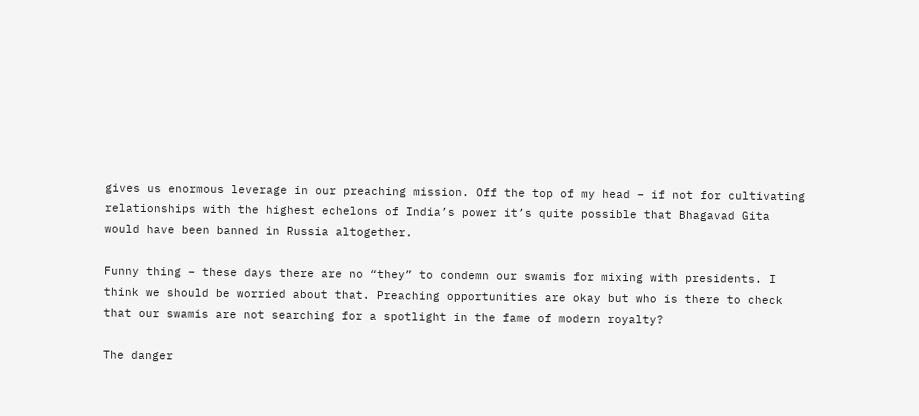gives us enormous leverage in our preaching mission. Off the top of my head – if not for cultivating relationships with the highest echelons of India’s power it’s quite possible that Bhagavad Gita would have been banned in Russia altogether.

Funny thing – these days there are no “they” to condemn our swamis for mixing with presidents. I think we should be worried about that. Preaching opportunities are okay but who is there to check that our swamis are not searching for a spotlight in the fame of modern royalty?

The danger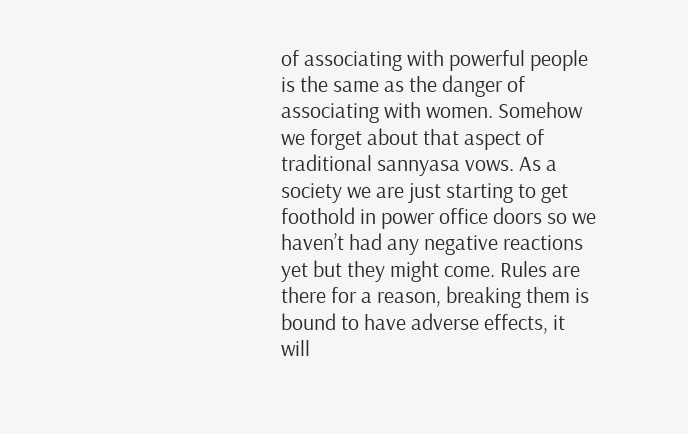of associating with powerful people is the same as the danger of associating with women. Somehow we forget about that aspect of traditional sannyasa vows. As a society we are just starting to get foothold in power office doors so we haven’t had any negative reactions yet but they might come. Rules are there for a reason, breaking them is bound to have adverse effects, it will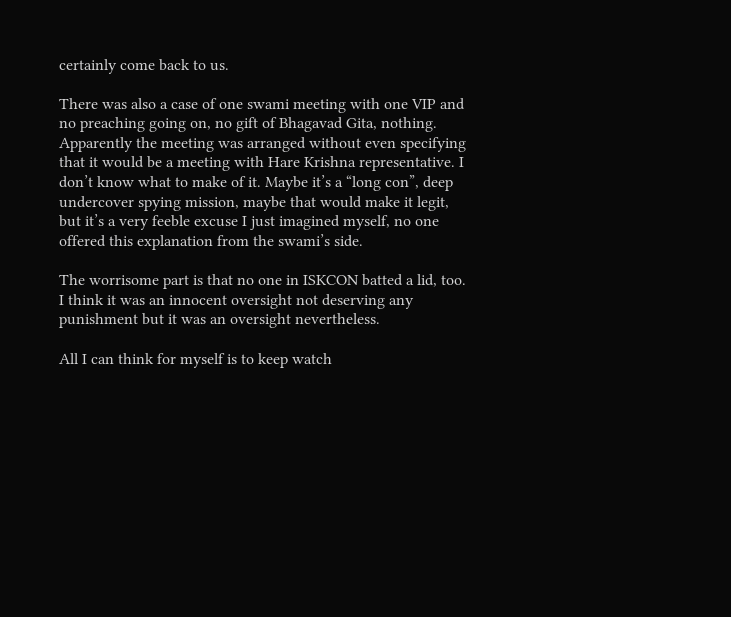certainly come back to us.

There was also a case of one swami meeting with one VIP and no preaching going on, no gift of Bhagavad Gita, nothing. Apparently the meeting was arranged without even specifying that it would be a meeting with Hare Krishna representative. I don’t know what to make of it. Maybe it’s a “long con”, deep undercover spying mission, maybe that would make it legit, but it’s a very feeble excuse I just imagined myself, no one offered this explanation from the swami’s side.

The worrisome part is that no one in ISKCON batted a lid, too. I think it was an innocent oversight not deserving any punishment but it was an oversight nevertheless.

All I can think for myself is to keep watch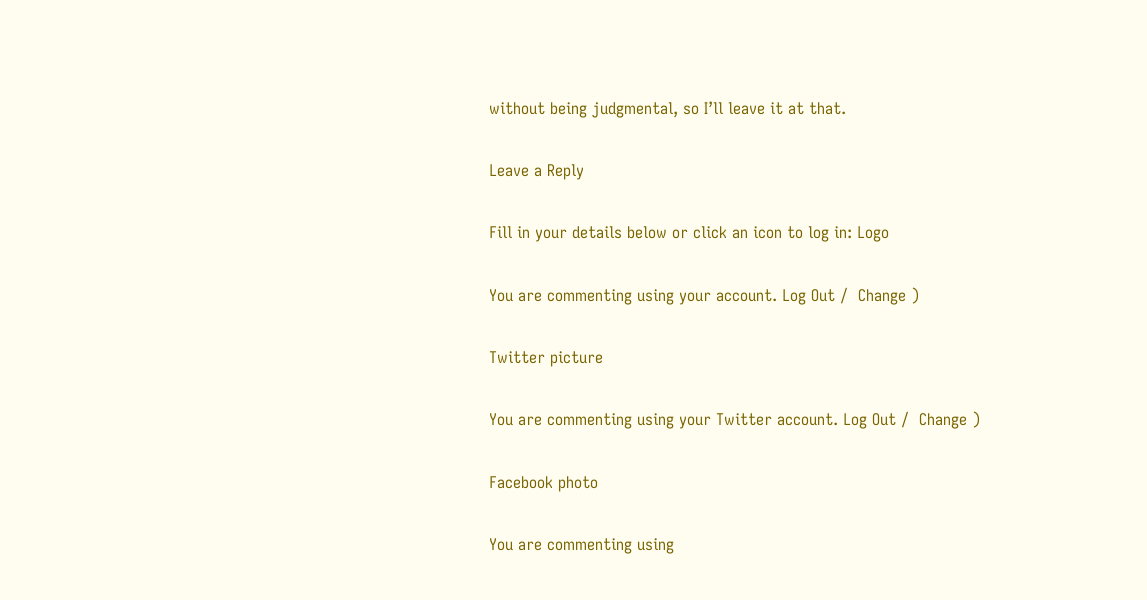without being judgmental, so I’ll leave it at that.

Leave a Reply

Fill in your details below or click an icon to log in: Logo

You are commenting using your account. Log Out /  Change )

Twitter picture

You are commenting using your Twitter account. Log Out /  Change )

Facebook photo

You are commenting using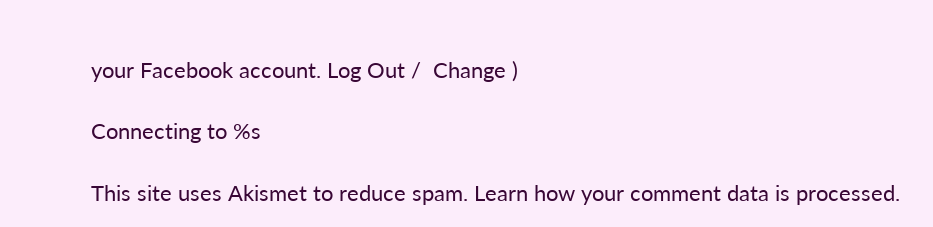your Facebook account. Log Out /  Change )

Connecting to %s

This site uses Akismet to reduce spam. Learn how your comment data is processed.